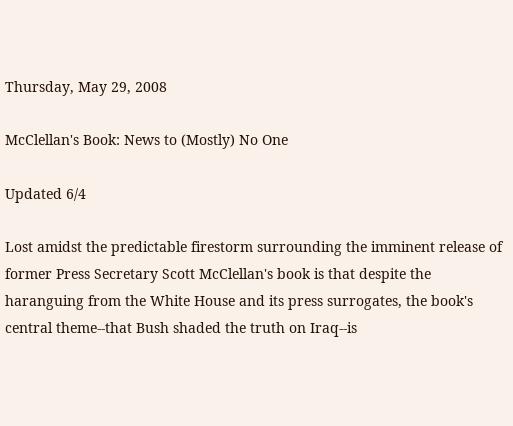Thursday, May 29, 2008

McClellan's Book: News to (Mostly) No One

Updated 6/4

Lost amidst the predictable firestorm surrounding the imminent release of former Press Secretary Scott McClellan's book is that despite the haranguing from the White House and its press surrogates, the book's central theme--that Bush shaded the truth on Iraq--is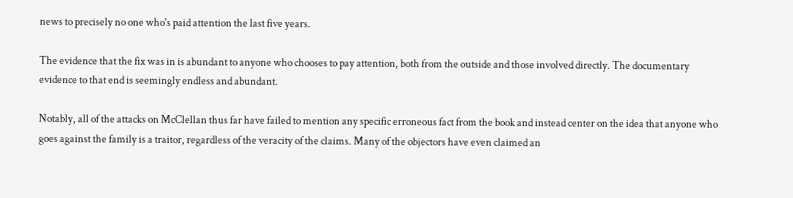news to precisely no one who's paid attention the last five years.

The evidence that the fix was in is abundant to anyone who chooses to pay attention, both from the outside and those involved directly. The documentary evidence to that end is seemingly endless and abundant.

Notably, all of the attacks on McClellan thus far have failed to mention any specific erroneous fact from the book and instead center on the idea that anyone who goes against the family is a traitor, regardless of the veracity of the claims. Many of the objectors have even claimed an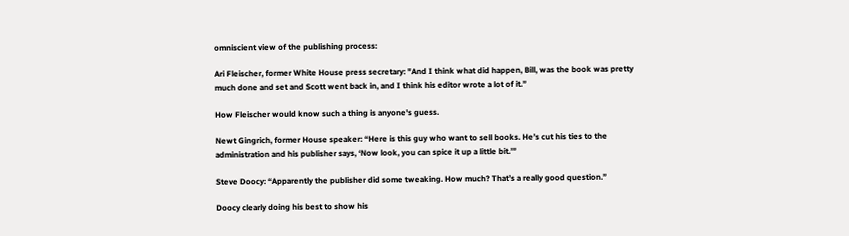omniscient view of the publishing process:

Ari Fleischer, former White House press secretary: "And I think what did happen, Bill, was the book was pretty much done and set and Scott went back in, and I think his editor wrote a lot of it.”

How Fleischer would know such a thing is anyone's guess.

Newt Gingrich, former House speaker: “Here is this guy who want to sell books. He’s cut his ties to the administration and his publisher says, ‘Now look, you can spice it up a little bit.’”

Steve Doocy: “Apparently the publisher did some tweaking. How much? That’s a really good question.”

Doocy clearly doing his best to show his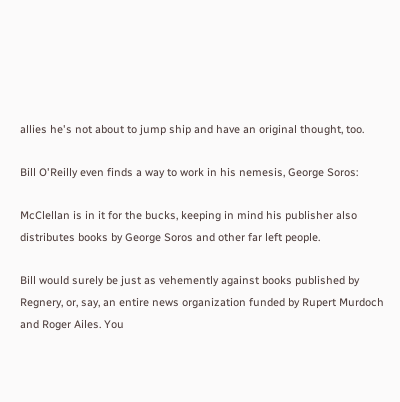allies he's not about to jump ship and have an original thought, too.

Bill O'Reilly even finds a way to work in his nemesis, George Soros:

McClellan is in it for the bucks, keeping in mind his publisher also distributes books by George Soros and other far left people.

Bill would surely be just as vehemently against books published by Regnery, or, say, an entire news organization funded by Rupert Murdoch and Roger Ailes. You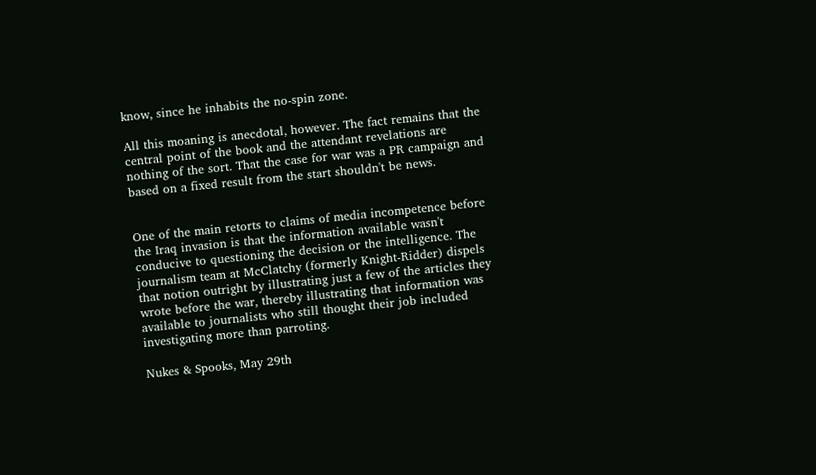know, since he inhabits the no-spin zone.

All this moaning is anecdotal, however. The fact remains that the central point of the book and the attendant revelations are nothing of the sort. That the case for war was a PR campaign and based on a fixed result from the start shouldn't be news.


One of the main retorts to claims of media incompetence before the Iraq invasion is that the information available wasn't conducive to questioning the decision or the intelligence. The journalism team at McClatchy (formerly Knight-Ridder) dispels that notion outright by illustrating just a few of the articles they wrote before the war, thereby illustrating that information was available to journalists who still thought their job included investigating more than parroting.

Nukes & Spooks, May 29th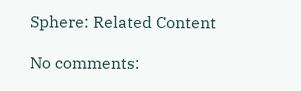Sphere: Related Content

No comments: